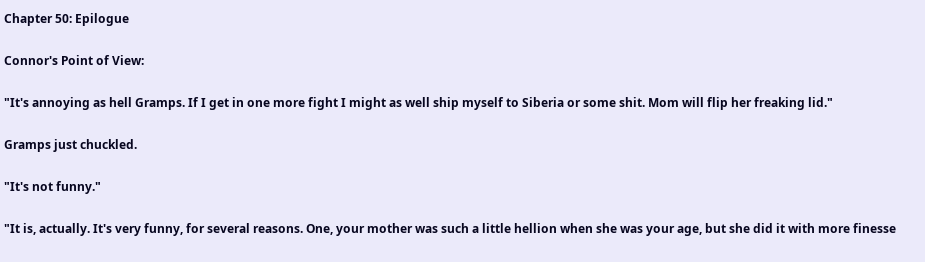Chapter 50: Epilogue

Connor's Point of View:

"It's annoying as hell Gramps. If I get in one more fight I might as well ship myself to Siberia or some shit. Mom will flip her freaking lid."

Gramps just chuckled.

"It's not funny."

"It is, actually. It's very funny, for several reasons. One, your mother was such a little hellion when she was your age, but she did it with more finesse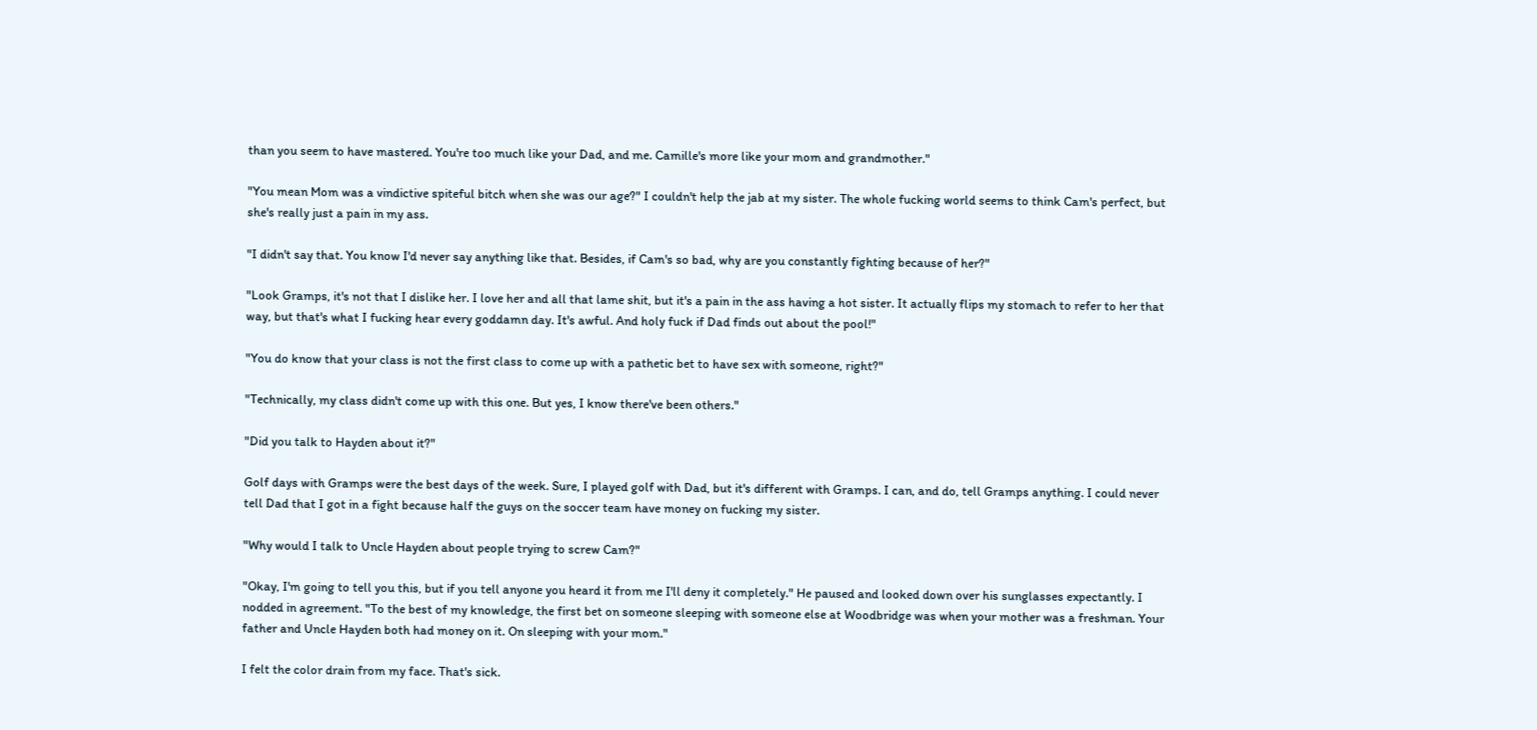than you seem to have mastered. You're too much like your Dad, and me. Camille's more like your mom and grandmother."

"You mean Mom was a vindictive spiteful bitch when she was our age?" I couldn't help the jab at my sister. The whole fucking world seems to think Cam's perfect, but she's really just a pain in my ass.

"I didn't say that. You know I'd never say anything like that. Besides, if Cam's so bad, why are you constantly fighting because of her?"

"Look Gramps, it's not that I dislike her. I love her and all that lame shit, but it's a pain in the ass having a hot sister. It actually flips my stomach to refer to her that way, but that's what I fucking hear every goddamn day. It's awful. And holy fuck if Dad finds out about the pool!"

"You do know that your class is not the first class to come up with a pathetic bet to have sex with someone, right?"

"Technically, my class didn't come up with this one. But yes, I know there've been others."

"Did you talk to Hayden about it?"

Golf days with Gramps were the best days of the week. Sure, I played golf with Dad, but it's different with Gramps. I can, and do, tell Gramps anything. I could never tell Dad that I got in a fight because half the guys on the soccer team have money on fucking my sister.

"Why would I talk to Uncle Hayden about people trying to screw Cam?"

"Okay, I'm going to tell you this, but if you tell anyone you heard it from me I'll deny it completely." He paused and looked down over his sunglasses expectantly. I nodded in agreement. "To the best of my knowledge, the first bet on someone sleeping with someone else at Woodbridge was when your mother was a freshman. Your father and Uncle Hayden both had money on it. On sleeping with your mom."

I felt the color drain from my face. That's sick.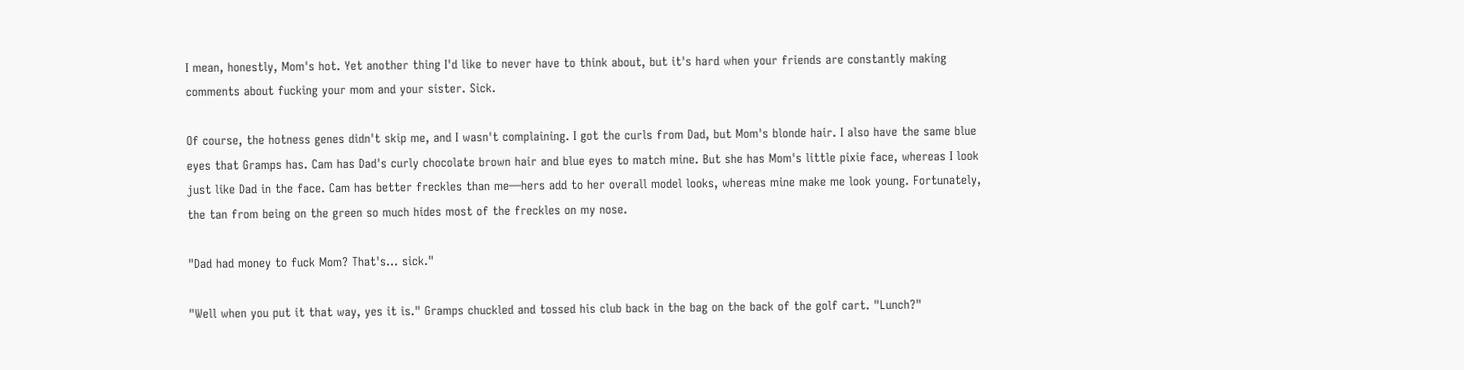I mean, honestly, Mom's hot. Yet another thing I'd like to never have to think about, but it's hard when your friends are constantly making comments about fucking your mom and your sister. Sick.

Of course, the hotness genes didn't skip me, and I wasn't complaining. I got the curls from Dad, but Mom's blonde hair. I also have the same blue eyes that Gramps has. Cam has Dad's curly chocolate brown hair and blue eyes to match mine. But she has Mom's little pixie face, whereas I look just like Dad in the face. Cam has better freckles than me—hers add to her overall model looks, whereas mine make me look young. Fortunately, the tan from being on the green so much hides most of the freckles on my nose.

"Dad had money to fuck Mom? That's… sick."

"Well when you put it that way, yes it is." Gramps chuckled and tossed his club back in the bag on the back of the golf cart. "Lunch?"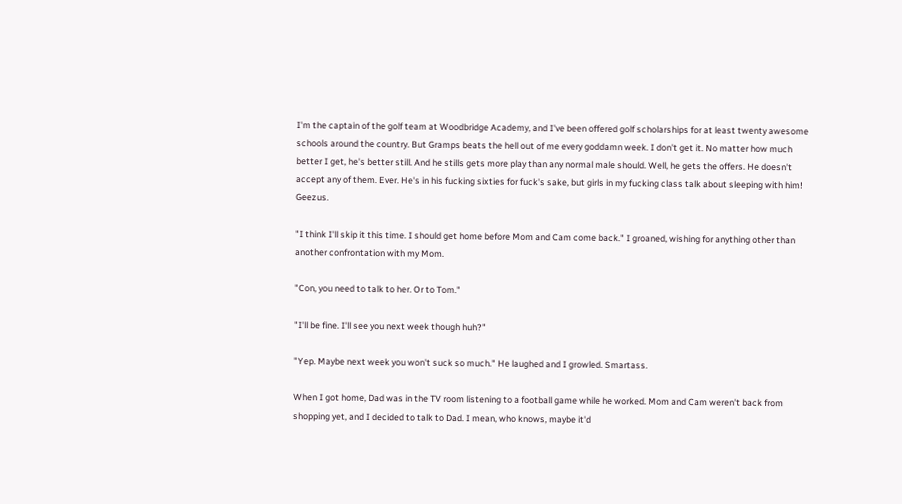I'm the captain of the golf team at Woodbridge Academy, and I've been offered golf scholarships for at least twenty awesome schools around the country. But Gramps beats the hell out of me every goddamn week. I don't get it. No matter how much better I get, he's better still. And he stills gets more play than any normal male should. Well, he gets the offers. He doesn't accept any of them. Ever. He's in his fucking sixties for fuck's sake, but girls in my fucking class talk about sleeping with him! Geezus.

"I think I'll skip it this time. I should get home before Mom and Cam come back." I groaned, wishing for anything other than another confrontation with my Mom.

"Con, you need to talk to her. Or to Tom."

"I'll be fine. I'll see you next week though huh?"

"Yep. Maybe next week you won't suck so much." He laughed and I growled. Smartass.

When I got home, Dad was in the TV room listening to a football game while he worked. Mom and Cam weren't back from shopping yet, and I decided to talk to Dad. I mean, who knows, maybe it'd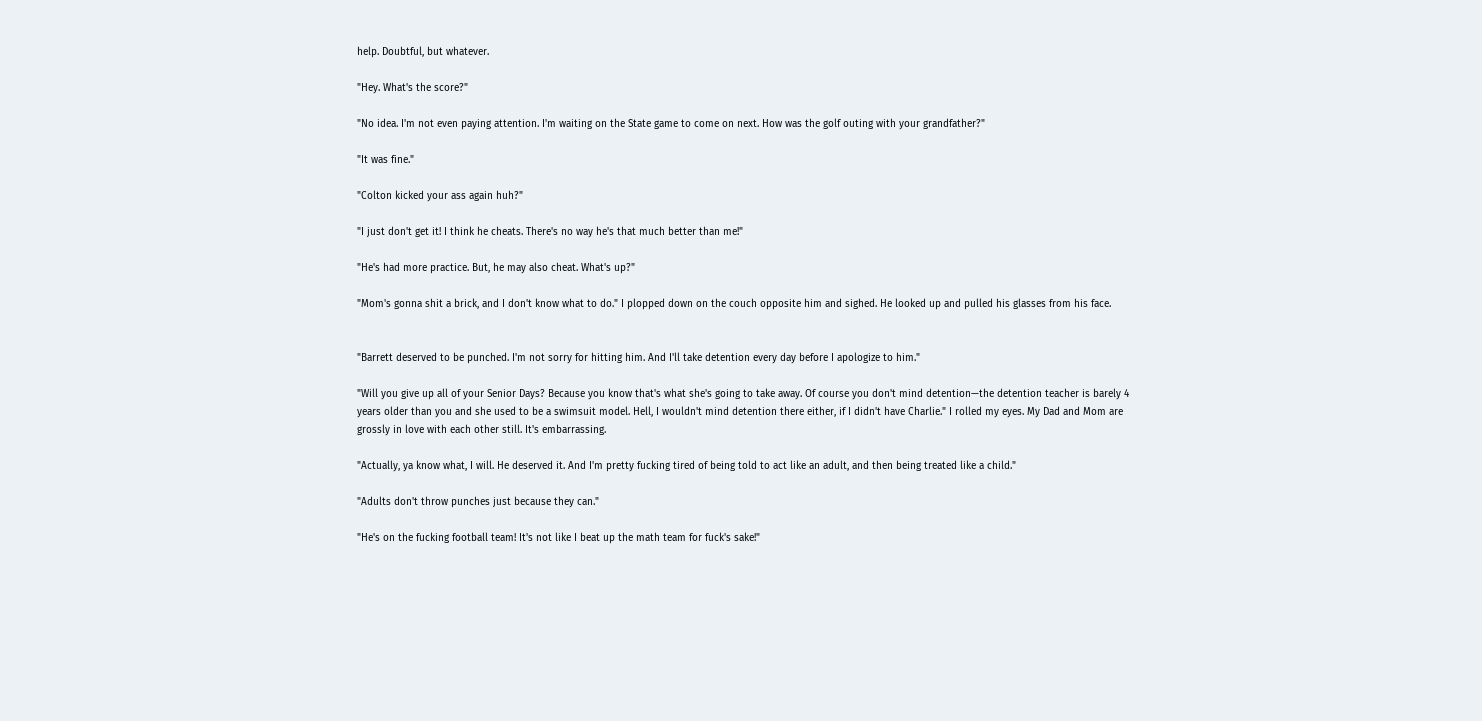help. Doubtful, but whatever.

"Hey. What's the score?"

"No idea. I'm not even paying attention. I'm waiting on the State game to come on next. How was the golf outing with your grandfather?"

"It was fine."

"Colton kicked your ass again huh?"

"I just don't get it! I think he cheats. There's no way he's that much better than me!"

"He's had more practice. But, he may also cheat. What's up?"

"Mom's gonna shit a brick, and I don't know what to do." I plopped down on the couch opposite him and sighed. He looked up and pulled his glasses from his face.


"Barrett deserved to be punched. I'm not sorry for hitting him. And I'll take detention every day before I apologize to him."

"Will you give up all of your Senior Days? Because you know that's what she's going to take away. Of course you don't mind detention—the detention teacher is barely 4 years older than you and she used to be a swimsuit model. Hell, I wouldn't mind detention there either, if I didn't have Charlie." I rolled my eyes. My Dad and Mom are grossly in love with each other still. It's embarrassing.

"Actually, ya know what, I will. He deserved it. And I'm pretty fucking tired of being told to act like an adult, and then being treated like a child."

"Adults don't throw punches just because they can."

"He's on the fucking football team! It's not like I beat up the math team for fuck's sake!"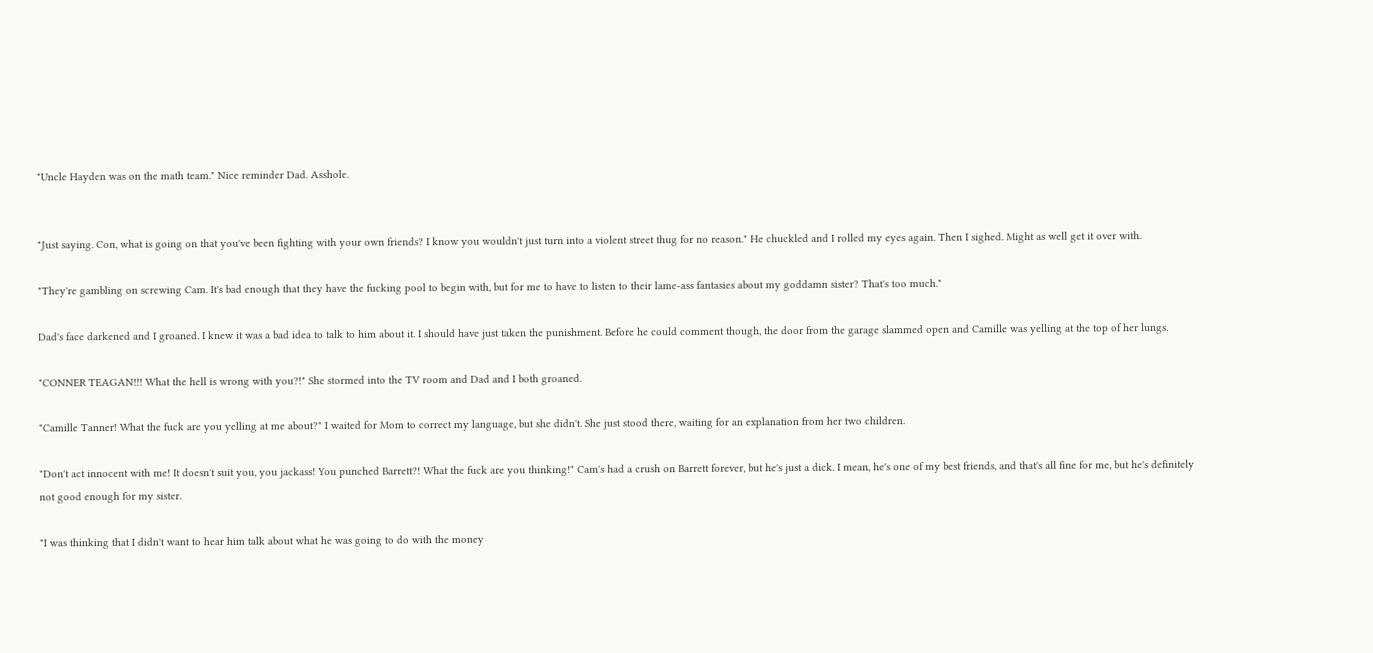"Uncle Hayden was on the math team." Nice reminder Dad. Asshole.


"Just saying. Con, what is going on that you've been fighting with your own friends? I know you wouldn't just turn into a violent street thug for no reason." He chuckled and I rolled my eyes again. Then I sighed. Might as well get it over with.

"They're gambling on screwing Cam. It's bad enough that they have the fucking pool to begin with, but for me to have to listen to their lame-ass fantasies about my goddamn sister? That's too much."

Dad's face darkened and I groaned. I knew it was a bad idea to talk to him about it. I should have just taken the punishment. Before he could comment though, the door from the garage slammed open and Camille was yelling at the top of her lungs.

"CONNER TEAGAN!!! What the hell is wrong with you?!" She stormed into the TV room and Dad and I both groaned.

"Camille Tanner! What the fuck are you yelling at me about?" I waited for Mom to correct my language, but she didn't. She just stood there, waiting for an explanation from her two children.

"Don't act innocent with me! It doesn't suit you, you jackass! You punched Barrett?! What the fuck are you thinking!" Cam's had a crush on Barrett forever, but he's just a dick. I mean, he's one of my best friends, and that's all fine for me, but he's definitely not good enough for my sister.

"I was thinking that I didn't want to hear him talk about what he was going to do with the money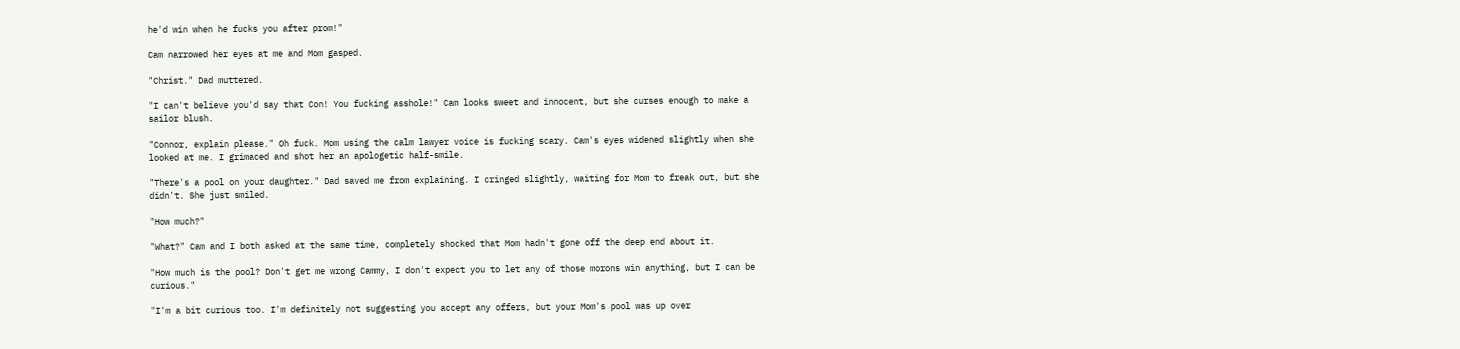he'd win when he fucks you after prom!"

Cam narrowed her eyes at me and Mom gasped.

"Christ." Dad muttered.

"I can't believe you'd say that Con! You fucking asshole!" Cam looks sweet and innocent, but she curses enough to make a sailor blush.

"Connor, explain please." Oh fuck. Mom using the calm lawyer voice is fucking scary. Cam's eyes widened slightly when she looked at me. I grimaced and shot her an apologetic half-smile.

"There's a pool on your daughter." Dad saved me from explaining. I cringed slightly, waiting for Mom to freak out, but she didn't. She just smiled.

"How much?"

"What?" Cam and I both asked at the same time, completely shocked that Mom hadn't gone off the deep end about it.

"How much is the pool? Don't get me wrong Cammy, I don't expect you to let any of those morons win anything, but I can be curious."

"I'm a bit curious too. I'm definitely not suggesting you accept any offers, but your Mom's pool was up over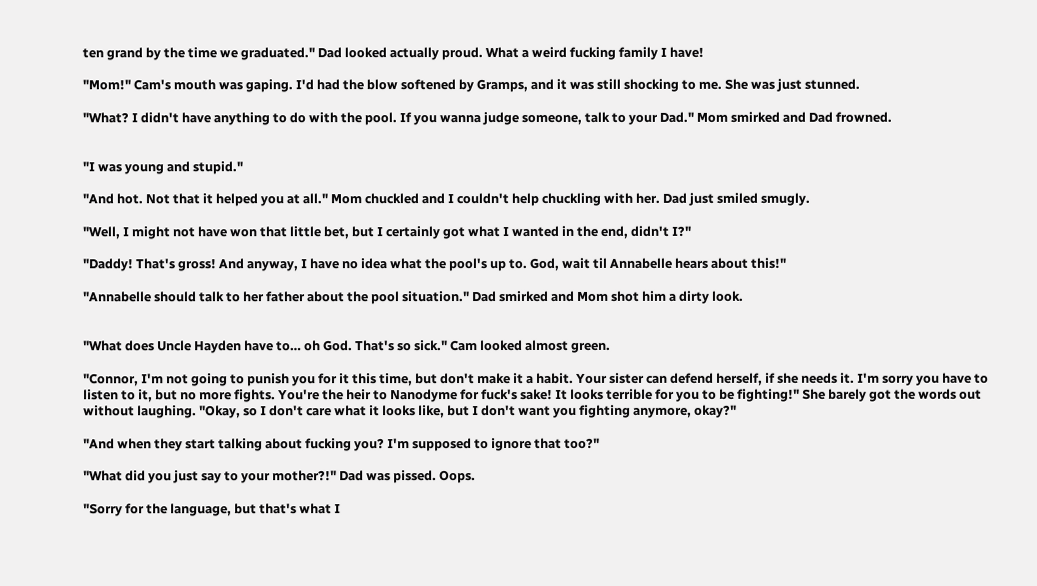ten grand by the time we graduated." Dad looked actually proud. What a weird fucking family I have!

"Mom!" Cam's mouth was gaping. I'd had the blow softened by Gramps, and it was still shocking to me. She was just stunned.

"What? I didn't have anything to do with the pool. If you wanna judge someone, talk to your Dad." Mom smirked and Dad frowned.


"I was young and stupid."

"And hot. Not that it helped you at all." Mom chuckled and I couldn't help chuckling with her. Dad just smiled smugly.

"Well, I might not have won that little bet, but I certainly got what I wanted in the end, didn't I?"

"Daddy! That's gross! And anyway, I have no idea what the pool's up to. God, wait til Annabelle hears about this!"

"Annabelle should talk to her father about the pool situation." Dad smirked and Mom shot him a dirty look.


"What does Uncle Hayden have to… oh God. That's so sick." Cam looked almost green.

"Connor, I'm not going to punish you for it this time, but don't make it a habit. Your sister can defend herself, if she needs it. I'm sorry you have to listen to it, but no more fights. You're the heir to Nanodyme for fuck's sake! It looks terrible for you to be fighting!" She barely got the words out without laughing. "Okay, so I don't care what it looks like, but I don't want you fighting anymore, okay?"

"And when they start talking about fucking you? I'm supposed to ignore that too?"

"What did you just say to your mother?!" Dad was pissed. Oops.

"Sorry for the language, but that's what I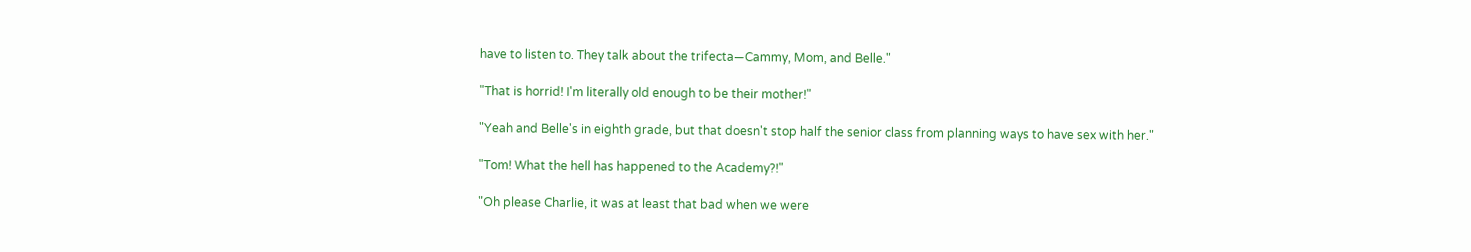have to listen to. They talk about the trifecta—Cammy, Mom, and Belle."

"That is horrid! I'm literally old enough to be their mother!"

"Yeah and Belle's in eighth grade, but that doesn't stop half the senior class from planning ways to have sex with her."

"Tom! What the hell has happened to the Academy?!"

"Oh please Charlie, it was at least that bad when we were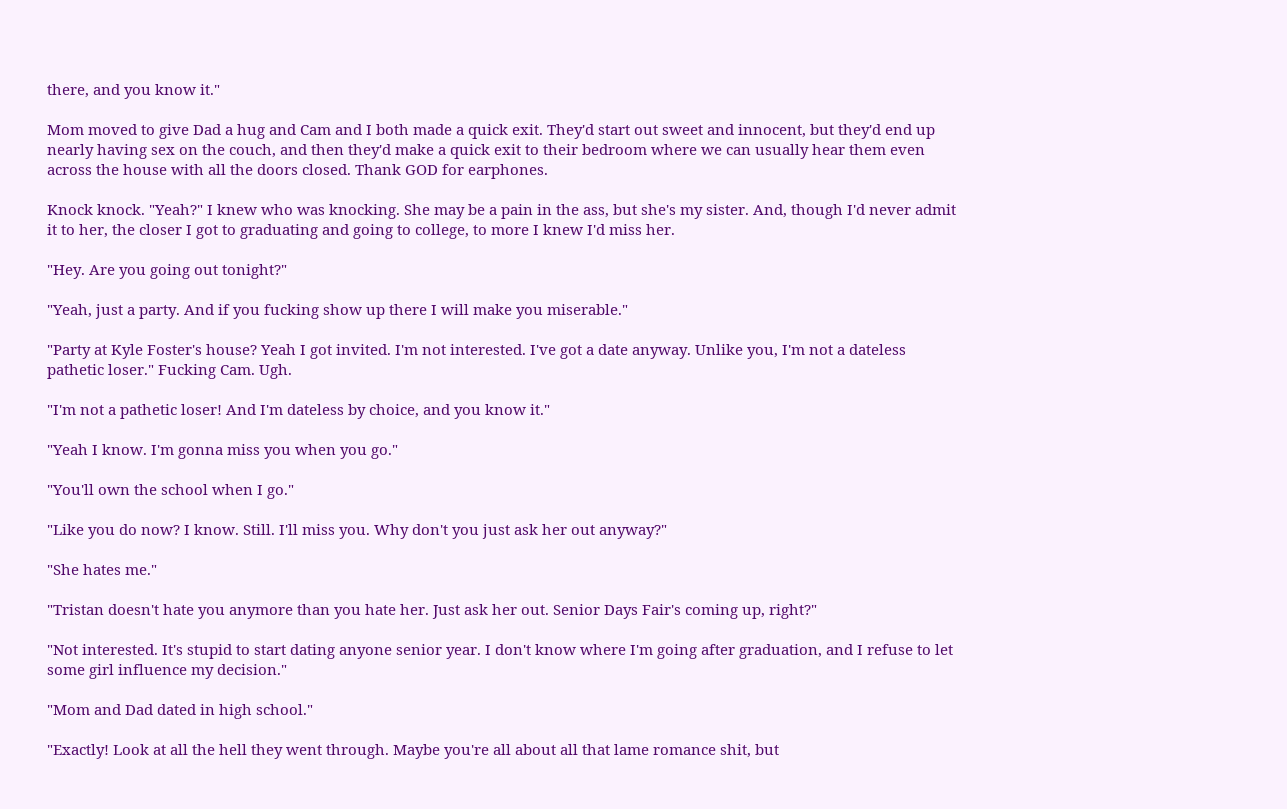there, and you know it."

Mom moved to give Dad a hug and Cam and I both made a quick exit. They'd start out sweet and innocent, but they'd end up nearly having sex on the couch, and then they'd make a quick exit to their bedroom where we can usually hear them even across the house with all the doors closed. Thank GOD for earphones.

Knock knock. "Yeah?" I knew who was knocking. She may be a pain in the ass, but she's my sister. And, though I'd never admit it to her, the closer I got to graduating and going to college, to more I knew I'd miss her.

"Hey. Are you going out tonight?"

"Yeah, just a party. And if you fucking show up there I will make you miserable."

"Party at Kyle Foster's house? Yeah I got invited. I'm not interested. I've got a date anyway. Unlike you, I'm not a dateless pathetic loser." Fucking Cam. Ugh.

"I'm not a pathetic loser! And I'm dateless by choice, and you know it."

"Yeah I know. I'm gonna miss you when you go."

"You'll own the school when I go."

"Like you do now? I know. Still. I'll miss you. Why don't you just ask her out anyway?"

"She hates me."

"Tristan doesn't hate you anymore than you hate her. Just ask her out. Senior Days Fair's coming up, right?"

"Not interested. It's stupid to start dating anyone senior year. I don't know where I'm going after graduation, and I refuse to let some girl influence my decision."

"Mom and Dad dated in high school."

"Exactly! Look at all the hell they went through. Maybe you're all about all that lame romance shit, but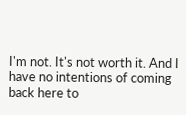I'm not. It's not worth it. And I have no intentions of coming back here to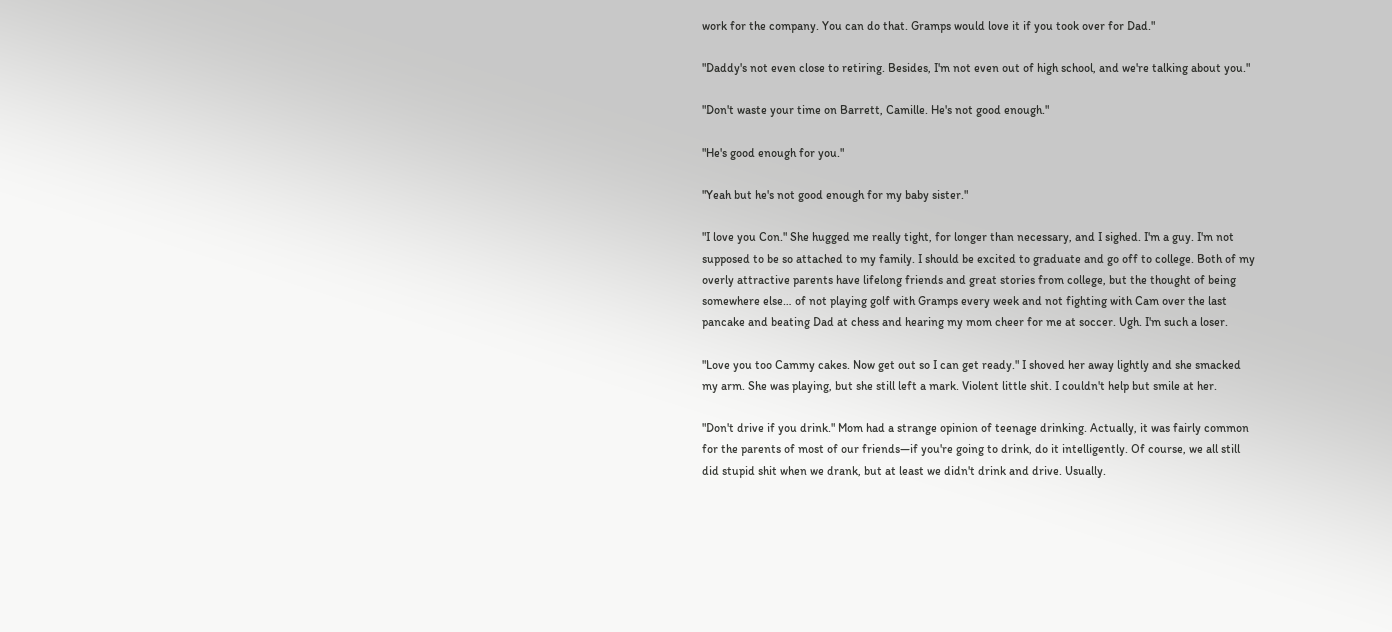work for the company. You can do that. Gramps would love it if you took over for Dad."

"Daddy's not even close to retiring. Besides, I'm not even out of high school, and we're talking about you."

"Don't waste your time on Barrett, Camille. He's not good enough."

"He's good enough for you."

"Yeah but he's not good enough for my baby sister."

"I love you Con." She hugged me really tight, for longer than necessary, and I sighed. I'm a guy. I'm not supposed to be so attached to my family. I should be excited to graduate and go off to college. Both of my overly attractive parents have lifelong friends and great stories from college, but the thought of being somewhere else… of not playing golf with Gramps every week and not fighting with Cam over the last pancake and beating Dad at chess and hearing my mom cheer for me at soccer. Ugh. I'm such a loser.

"Love you too Cammy cakes. Now get out so I can get ready." I shoved her away lightly and she smacked my arm. She was playing, but she still left a mark. Violent little shit. I couldn't help but smile at her.

"Don't drive if you drink." Mom had a strange opinion of teenage drinking. Actually, it was fairly common for the parents of most of our friends—if you're going to drink, do it intelligently. Of course, we all still did stupid shit when we drank, but at least we didn't drink and drive. Usually.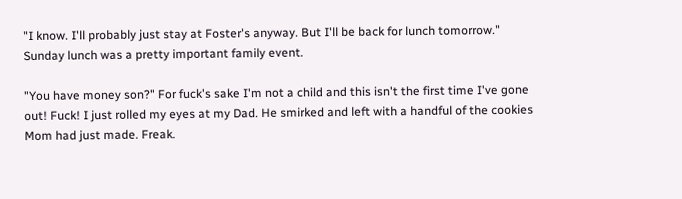"I know. I'll probably just stay at Foster's anyway. But I'll be back for lunch tomorrow." Sunday lunch was a pretty important family event.

"You have money son?" For fuck's sake I'm not a child and this isn't the first time I've gone out! Fuck! I just rolled my eyes at my Dad. He smirked and left with a handful of the cookies Mom had just made. Freak.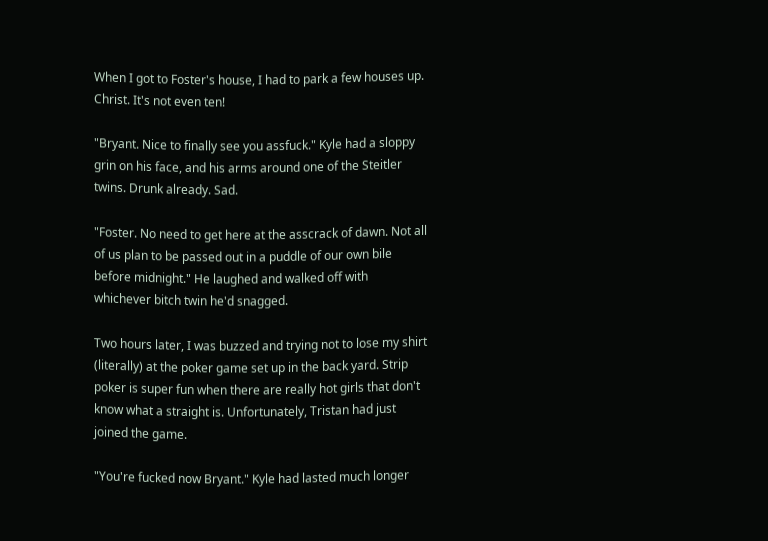When I got to Foster's house, I had to park a few houses up. Christ. It's not even ten!

"Bryant. Nice to finally see you assfuck." Kyle had a sloppy grin on his face, and his arms around one of the Steitler twins. Drunk already. Sad.

"Foster. No need to get here at the asscrack of dawn. Not all of us plan to be passed out in a puddle of our own bile before midnight." He laughed and walked off with whichever bitch twin he'd snagged.

Two hours later, I was buzzed and trying not to lose my shirt (literally) at the poker game set up in the back yard. Strip poker is super fun when there are really hot girls that don't know what a straight is. Unfortunately, Tristan had just joined the game.

"You're fucked now Bryant." Kyle had lasted much longer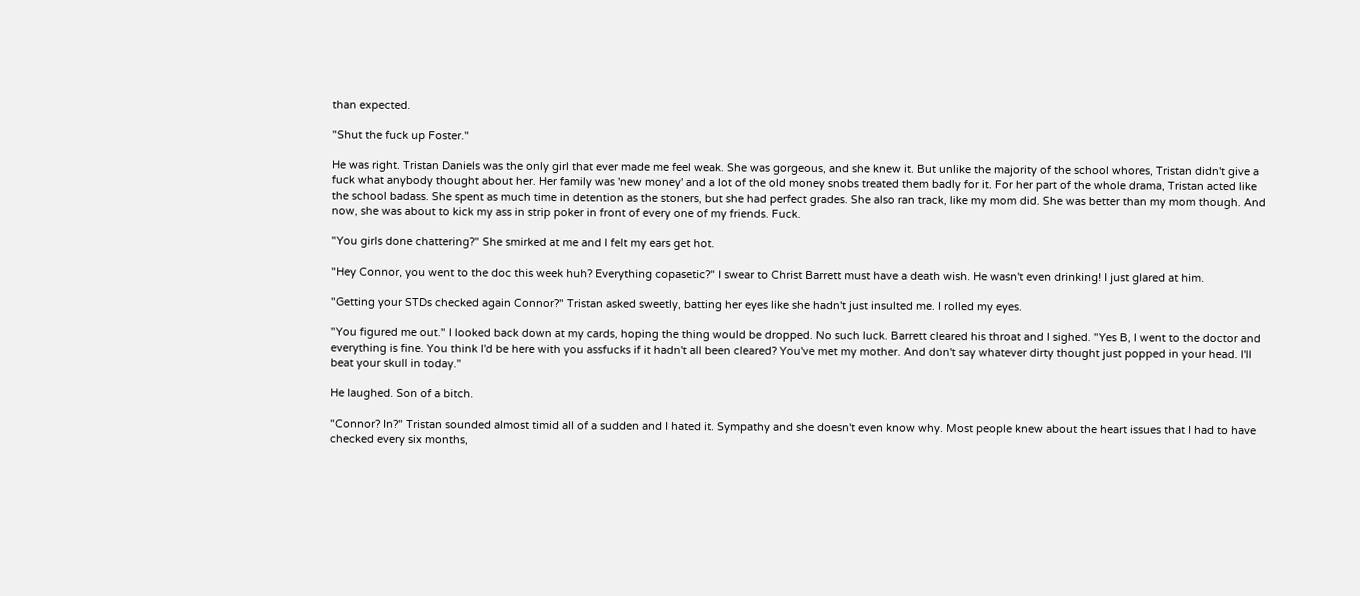than expected.

"Shut the fuck up Foster."

He was right. Tristan Daniels was the only girl that ever made me feel weak. She was gorgeous, and she knew it. But unlike the majority of the school whores, Tristan didn't give a fuck what anybody thought about her. Her family was 'new money' and a lot of the old money snobs treated them badly for it. For her part of the whole drama, Tristan acted like the school badass. She spent as much time in detention as the stoners, but she had perfect grades. She also ran track, like my mom did. She was better than my mom though. And now, she was about to kick my ass in strip poker in front of every one of my friends. Fuck.

"You girls done chattering?" She smirked at me and I felt my ears get hot.

"Hey Connor, you went to the doc this week huh? Everything copasetic?" I swear to Christ Barrett must have a death wish. He wasn't even drinking! I just glared at him.

"Getting your STDs checked again Connor?" Tristan asked sweetly, batting her eyes like she hadn't just insulted me. I rolled my eyes.

"You figured me out." I looked back down at my cards, hoping the thing would be dropped. No such luck. Barrett cleared his throat and I sighed. "Yes B, I went to the doctor and everything is fine. You think I'd be here with you assfucks if it hadn't all been cleared? You've met my mother. And don't say whatever dirty thought just popped in your head. I'll beat your skull in today."

He laughed. Son of a bitch.

"Connor? In?" Tristan sounded almost timid all of a sudden and I hated it. Sympathy and she doesn't even know why. Most people knew about the heart issues that I had to have checked every six months,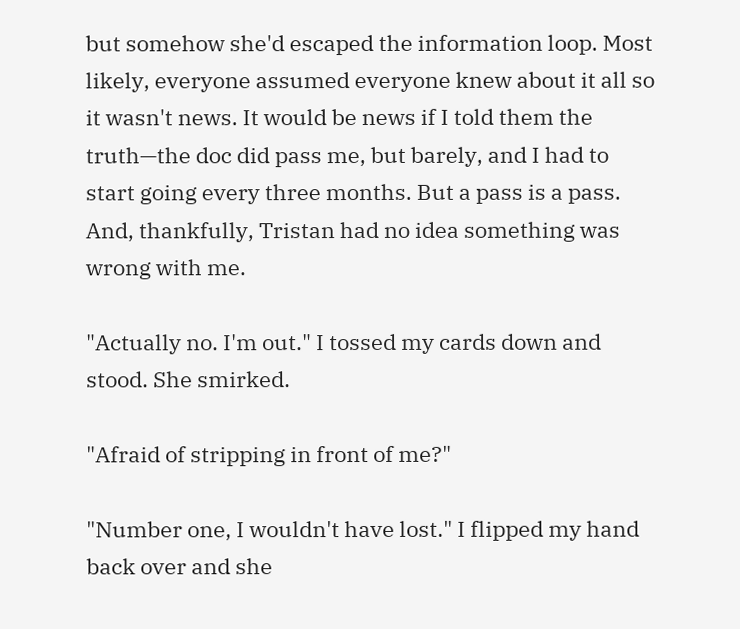but somehow she'd escaped the information loop. Most likely, everyone assumed everyone knew about it all so it wasn't news. It would be news if I told them the truth—the doc did pass me, but barely, and I had to start going every three months. But a pass is a pass. And, thankfully, Tristan had no idea something was wrong with me.

"Actually no. I'm out." I tossed my cards down and stood. She smirked.

"Afraid of stripping in front of me?"

"Number one, I wouldn't have lost." I flipped my hand back over and she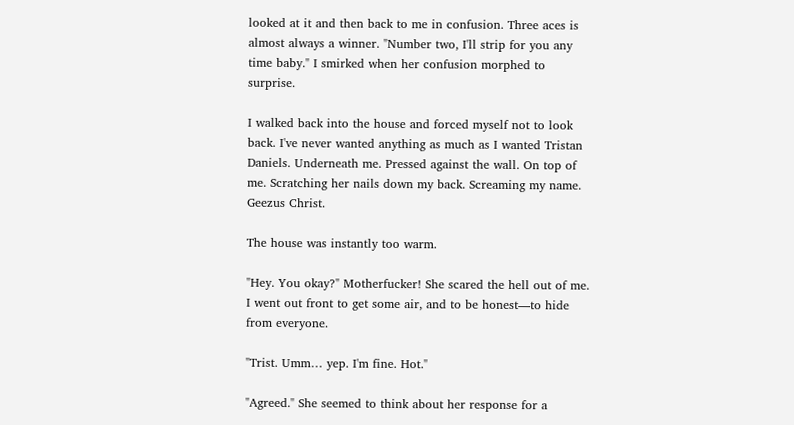looked at it and then back to me in confusion. Three aces is almost always a winner. "Number two, I'll strip for you any time baby." I smirked when her confusion morphed to surprise.

I walked back into the house and forced myself not to look back. I've never wanted anything as much as I wanted Tristan Daniels. Underneath me. Pressed against the wall. On top of me. Scratching her nails down my back. Screaming my name. Geezus Christ.

The house was instantly too warm.

"Hey. You okay?" Motherfucker! She scared the hell out of me. I went out front to get some air, and to be honest—to hide from everyone.

"Trist. Umm… yep. I'm fine. Hot."

"Agreed." She seemed to think about her response for a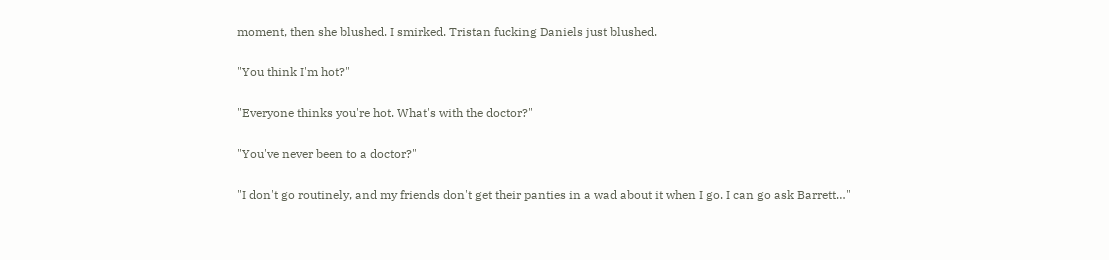moment, then she blushed. I smirked. Tristan fucking Daniels just blushed.

"You think I'm hot?"

"Everyone thinks you're hot. What's with the doctor?"

"You've never been to a doctor?"

"I don't go routinely, and my friends don't get their panties in a wad about it when I go. I can go ask Barrett…"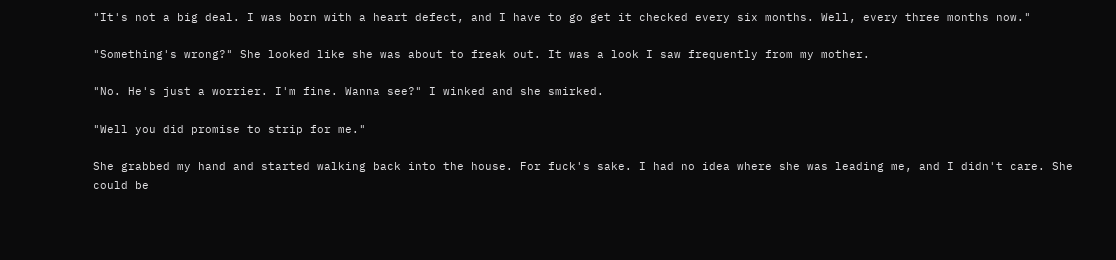"It's not a big deal. I was born with a heart defect, and I have to go get it checked every six months. Well, every three months now."

"Something's wrong?" She looked like she was about to freak out. It was a look I saw frequently from my mother.

"No. He's just a worrier. I'm fine. Wanna see?" I winked and she smirked.

"Well you did promise to strip for me."

She grabbed my hand and started walking back into the house. For fuck's sake. I had no idea where she was leading me, and I didn't care. She could be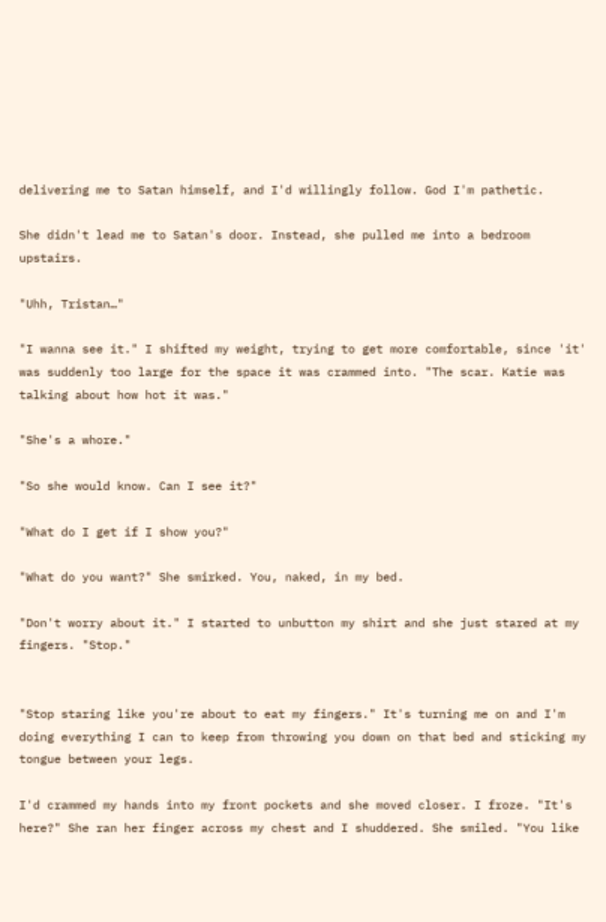delivering me to Satan himself, and I'd willingly follow. God I'm pathetic.

She didn't lead me to Satan's door. Instead, she pulled me into a bedroom upstairs.

"Uhh, Tristan…"

"I wanna see it." I shifted my weight, trying to get more comfortable, since 'it' was suddenly too large for the space it was crammed into. "The scar. Katie was talking about how hot it was."

"She's a whore."

"So she would know. Can I see it?"

"What do I get if I show you?"

"What do you want?" She smirked. You, naked, in my bed.

"Don't worry about it." I started to unbutton my shirt and she just stared at my fingers. "Stop."


"Stop staring like you're about to eat my fingers." It's turning me on and I'm doing everything I can to keep from throwing you down on that bed and sticking my tongue between your legs.

I'd crammed my hands into my front pockets and she moved closer. I froze. "It's here?" She ran her finger across my chest and I shuddered. She smiled. "You like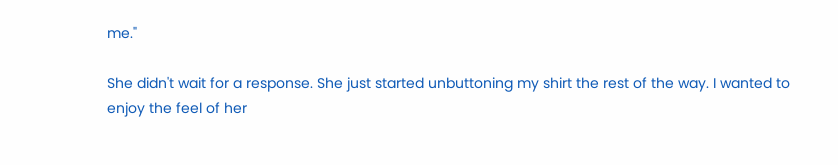me."

She didn't wait for a response. She just started unbuttoning my shirt the rest of the way. I wanted to enjoy the feel of her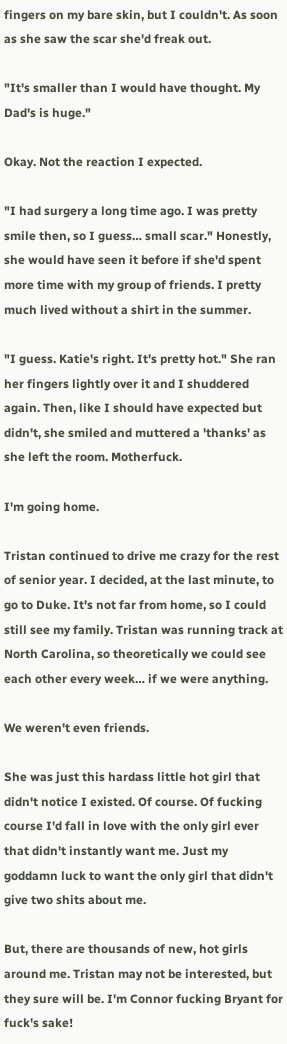fingers on my bare skin, but I couldn't. As soon as she saw the scar she'd freak out.

"It's smaller than I would have thought. My Dad's is huge."

Okay. Not the reaction I expected.

"I had surgery a long time ago. I was pretty smile then, so I guess… small scar." Honestly, she would have seen it before if she'd spent more time with my group of friends. I pretty much lived without a shirt in the summer.

"I guess. Katie's right. It's pretty hot." She ran her fingers lightly over it and I shuddered again. Then, like I should have expected but didn't, she smiled and muttered a 'thanks' as she left the room. Motherfuck.

I'm going home.

Tristan continued to drive me crazy for the rest of senior year. I decided, at the last minute, to go to Duke. It's not far from home, so I could still see my family. Tristan was running track at North Carolina, so theoretically we could see each other every week… if we were anything.

We weren't even friends.

She was just this hardass little hot girl that didn't notice I existed. Of course. Of fucking course I'd fall in love with the only girl ever that didn't instantly want me. Just my goddamn luck to want the only girl that didn't give two shits about me.

But, there are thousands of new, hot girls around me. Tristan may not be interested, but they sure will be. I'm Connor fucking Bryant for fuck's sake!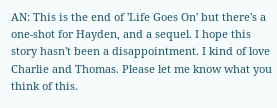AN: This is the end of 'Life Goes On' but there's a one-shot for Hayden, and a sequel. I hope this story hasn't been a disappointment. I kind of love Charlie and Thomas. Please let me know what you think of this.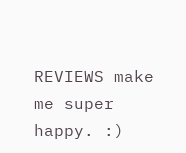REVIEWS make me super happy. :)